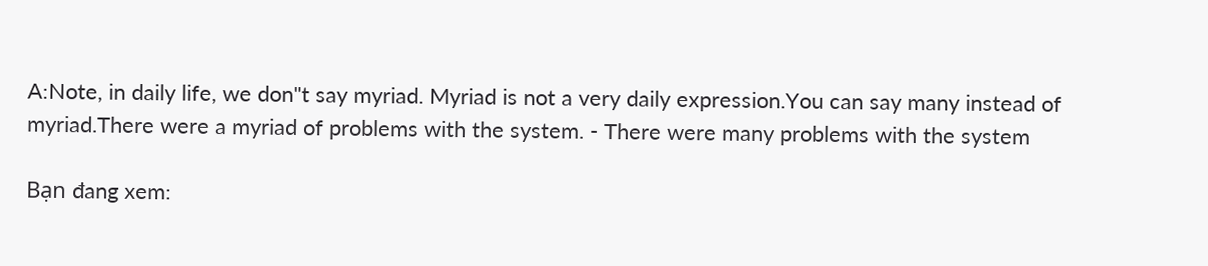A:Note, in daily life, we don"t say myriad. Myriad is not a very daily expression.You can say many instead of myriad.There were a myriad of problems with the system. - There were many problems with the system

Bạn đang xem: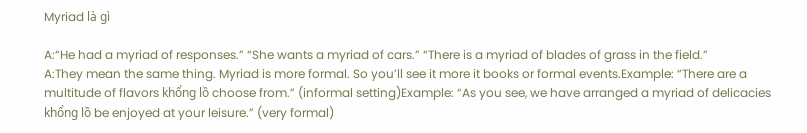Myriad là gì

A:“He had a myriad of responses.” “She wants a myriad of cars.” “There is a myriad of blades of grass in the field.”
A:They mean the same thing. Myriad is more formal. So you’ll see it more it books or formal events.Example: “There are a multitude of flavors khổng lồ choose from.” (informal setting)Example: “As you see, we have arranged a myriad of delicacies khổng lồ be enjoyed at your leisure.” (very formal)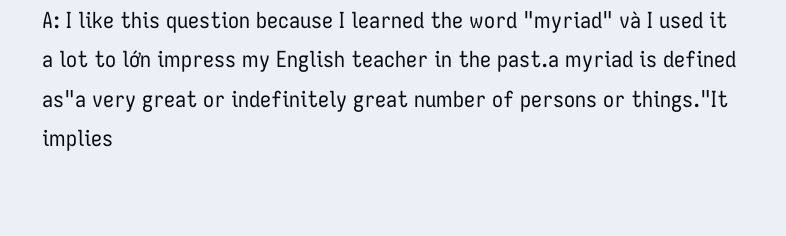A: I like this question because I learned the word "myriad" và I used it a lot to lớn impress my English teacher in the past.a myriad is defined as"a very great or indefinitely great number of persons or things."It implies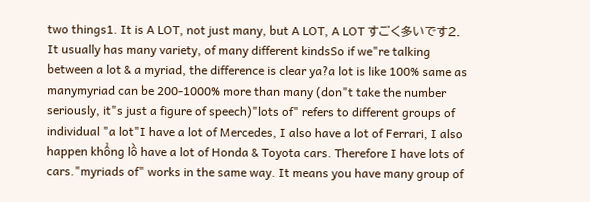two things1. It is A LOT, not just many, but A LOT, A LOT すごく多いです2. It usually has many variety, of many different kindsSo if we"re talking between a lot & a myriad, the difference is clear ya?a lot is like 100% same as manymyriad can be 200-1000% more than many (don"t take the number seriously, it"s just a figure of speech)"lots of" refers to different groups of individual "a lot"I have a lot of Mercedes, I also have a lot of Ferrari, I also happen khổng lồ have a lot of Honda & Toyota cars. Therefore I have lots of cars."myriads of" works in the same way. It means you have many group of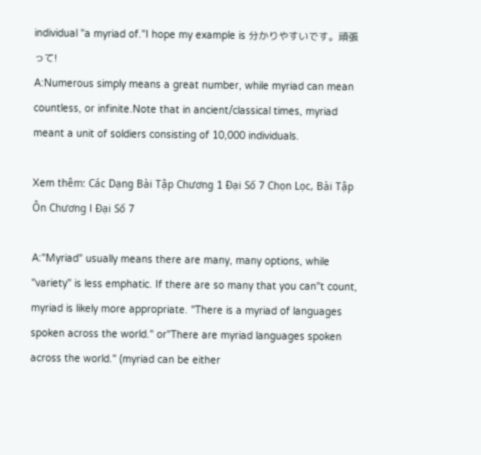individual "a myriad of."I hope my example is 分かりやすいです。頑張って!
A:Numerous simply means a great number, while myriad can mean countless, or infinite.Note that in ancient/classical times, myriad meant a unit of soldiers consisting of 10,000 individuals.

Xem thêm: Các Dạng Bài Tập Chương 1 Đại Số 7 Chọn Lọc, Bài Tập Ôn Chương I Đại Số 7

A:"Myriad" usually means there are many, many options, while "variety" is less emphatic. If there are so many that you can"t count, myriad is likely more appropriate. "There is a myriad of languages spoken across the world." or"There are myriad languages spoken across the world." (myriad can be either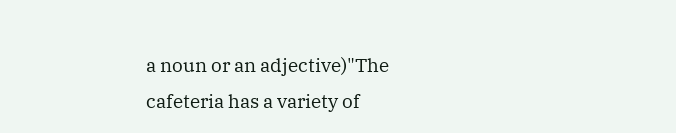a noun or an adjective)"The cafeteria has a variety of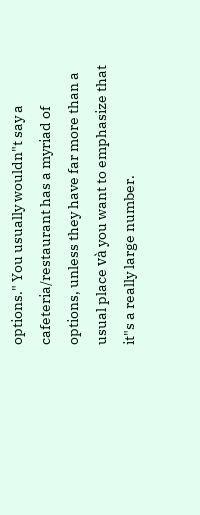options." You usually wouldn"t say a cafeteria/restaurant has a myriad of options, unless they have far more than a usual place và you want to emphasize that it"s a really large number.